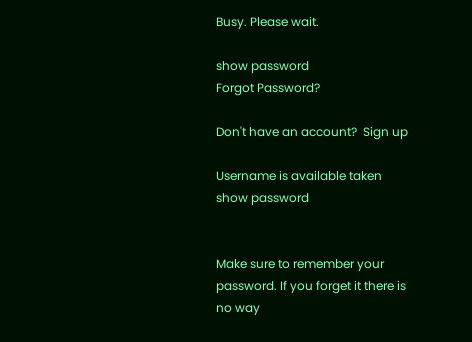Busy. Please wait.

show password
Forgot Password?

Don't have an account?  Sign up

Username is available taken
show password


Make sure to remember your password. If you forget it there is no way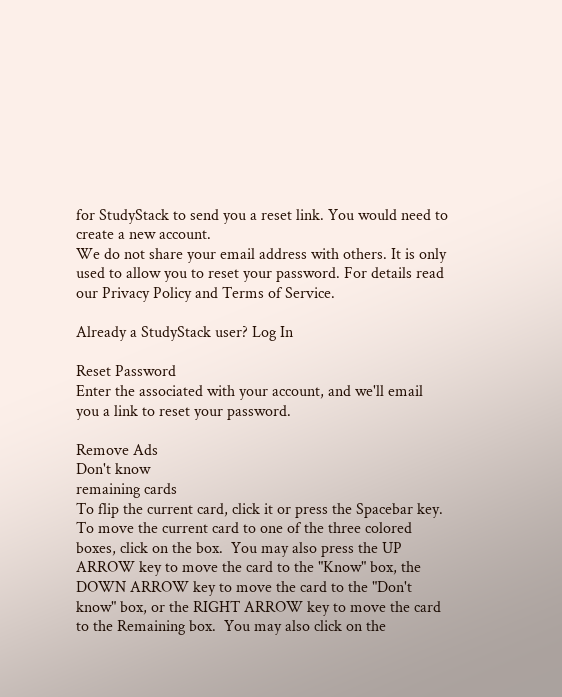for StudyStack to send you a reset link. You would need to create a new account.
We do not share your email address with others. It is only used to allow you to reset your password. For details read our Privacy Policy and Terms of Service.

Already a StudyStack user? Log In

Reset Password
Enter the associated with your account, and we'll email you a link to reset your password.

Remove Ads
Don't know
remaining cards
To flip the current card, click it or press the Spacebar key.  To move the current card to one of the three colored boxes, click on the box.  You may also press the UP ARROW key to move the card to the "Know" box, the DOWN ARROW key to move the card to the "Don't know" box, or the RIGHT ARROW key to move the card to the Remaining box.  You may also click on the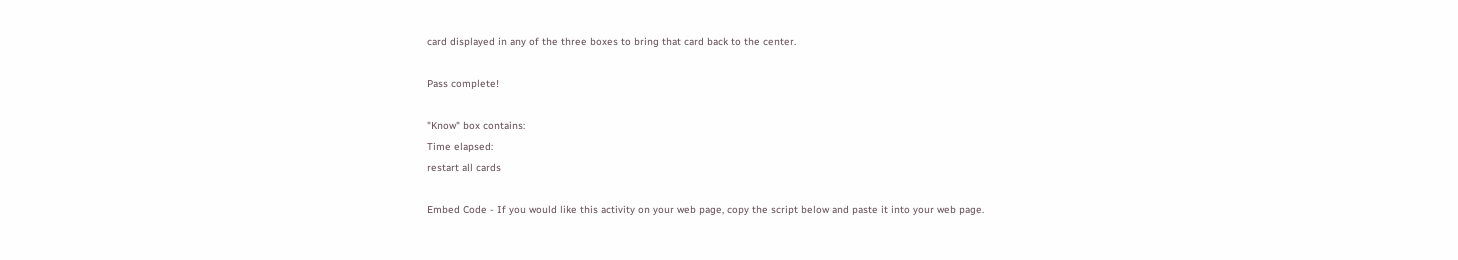card displayed in any of the three boxes to bring that card back to the center.

Pass complete!

"Know" box contains:
Time elapsed:
restart all cards

Embed Code - If you would like this activity on your web page, copy the script below and paste it into your web page.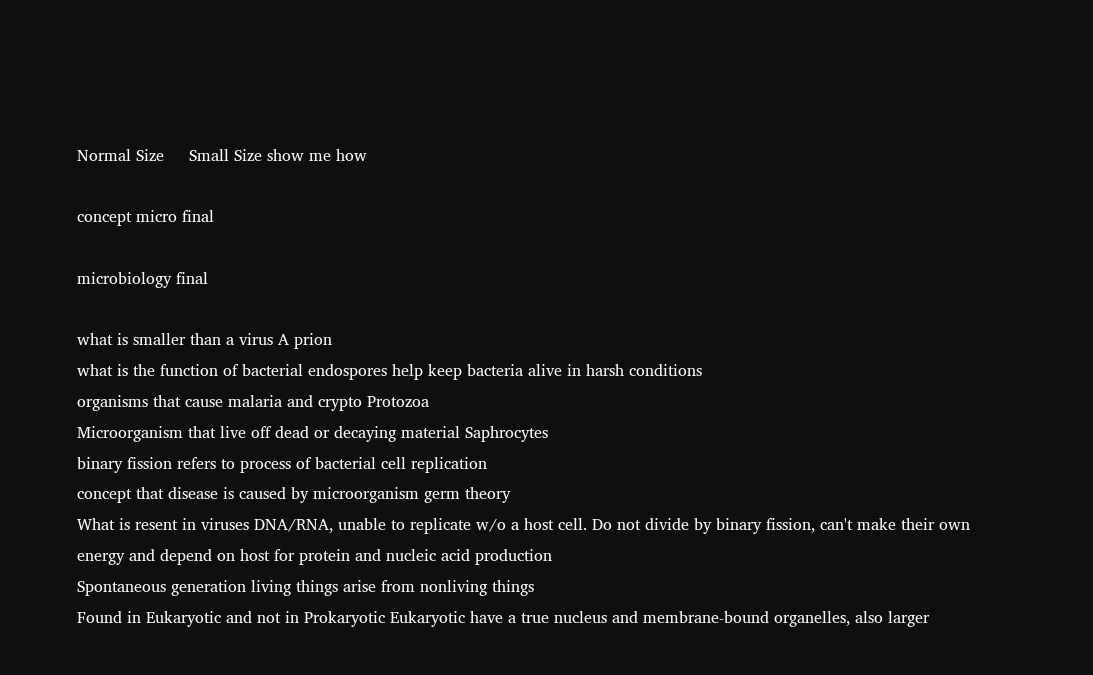Normal Size     Small Size show me how

concept micro final

microbiology final

what is smaller than a virus A prion
what is the function of bacterial endospores help keep bacteria alive in harsh conditions
organisms that cause malaria and crypto Protozoa
Microorganism that live off dead or decaying material Saphrocytes
binary fission refers to process of bacterial cell replication
concept that disease is caused by microorganism germ theory
What is resent in viruses DNA/RNA, unable to replicate w/o a host cell. Do not divide by binary fission, can't make their own energy and depend on host for protein and nucleic acid production
Spontaneous generation living things arise from nonliving things
Found in Eukaryotic and not in Prokaryotic Eukaryotic have a true nucleus and membrane-bound organelles, also larger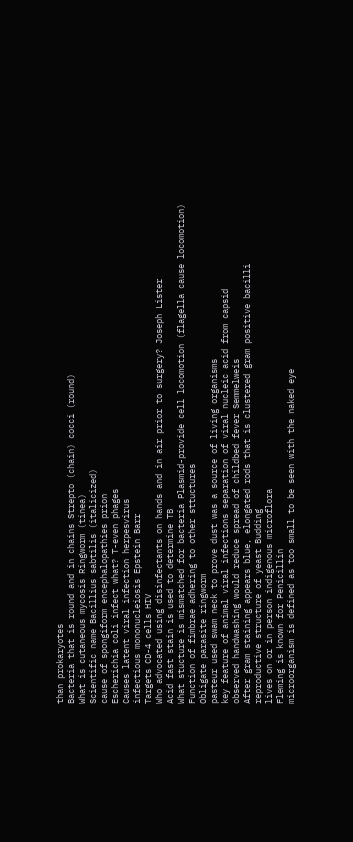than prokaryotes
Bacteria that is round and in chains Strepto (chain) cocci (round)
What is cutaneous mycosis Ringworm (tinea)
Scientific name Bacillius sabtilis (italicized)
cause of spongiform encephalopathies prion
Escherichia coli infect what? T-even phages
Causes latent viral infection herpesvirus
infectious mononucleiosis Epstein Barr
Targets CD-4 cells HIV
Who advocated using disinfectants on hands and in air prior to surgery? Joseph Lister
Acid fast stain is used to determine TB
What stucture is mismatched for bacteria Plasmid-provide cell locomotion (flagella cause locomotion)
Function of fimbrae adhering to other sttuctures
Obligate parasite ringworm
pasteur used swam neck to prove dust was a source of living organisms
key feature of animal viral infections separation of viral nucleic acid from capsid
observed handwashing would reduce spread of childbed fever Semmelweis
After gram staining appears blue, elongated rods that is clustered gram positive bacilli
reproductive structure of yeast Budding
lives on or in person indigenous microflora
Fleming is known for Penicillin
microorganism is defined as too small to be seen with the naked eye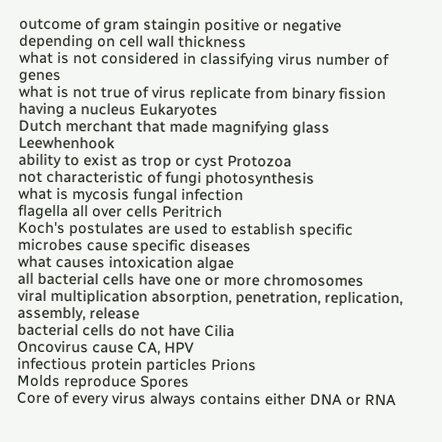outcome of gram staingin positive or negative depending on cell wall thickness
what is not considered in classifying virus number of genes
what is not true of virus replicate from binary fission
having a nucleus Eukaryotes
Dutch merchant that made magnifying glass Leewhenhook
ability to exist as trop or cyst Protozoa
not characteristic of fungi photosynthesis
what is mycosis fungal infection
flagella all over cells Peritrich
Koch's postulates are used to establish specific microbes cause specific diseases
what causes intoxication algae
all bacterial cells have one or more chromosomes
viral multiplication absorption, penetration, replication, assembly, release
bacterial cells do not have Cilia
Oncovirus cause CA, HPV
infectious protein particles Prions
Molds reproduce Spores
Core of every virus always contains either DNA or RNA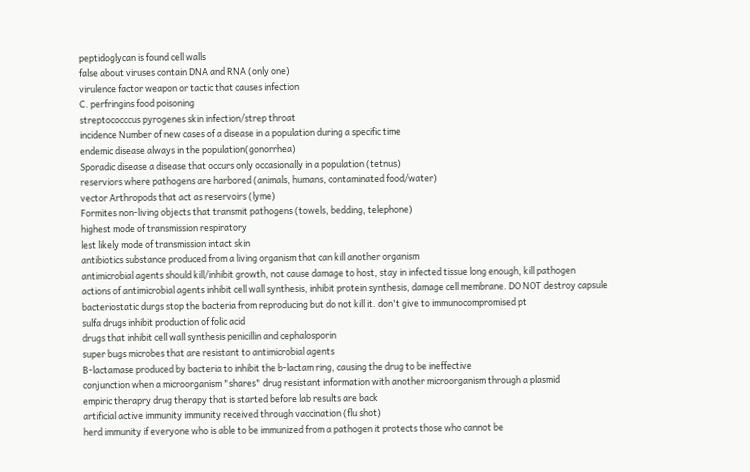peptidoglycan is found cell walls
false about viruses contain DNA and RNA (only one)
virulence factor weapon or tactic that causes infection
C. perfringins food poisoning
streptococccus pyrogenes skin infection/strep throat
incidence Number of new cases of a disease in a population during a specific time
endemic disease always in the population(gonorrhea)
Sporadic disease a disease that occurs only occasionally in a population (tetnus)
reserviors where pathogens are harbored (animals, humans, contaminated food/water)
vector Arthropods that act as reservoirs (lyme)
Formites non-living objects that transmit pathogens (towels, bedding, telephone)
highest mode of transmission respiratory
lest likely mode of transmission intact skin
antibiotics substance produced from a living organism that can kill another organism
antimicrobial agents should kill/inhibit growth, not cause damage to host, stay in infected tissue long enough, kill pathogen
actions of antimicrobial agents inhibit cell wall synthesis, inhibit protein synthesis, damage cell membrane. DO NOT destroy capsule
bacteriostatic durgs stop the bacteria from reproducing but do not kill it. don't give to immunocompromised pt
sulfa drugs inhibit production of folic acid
drugs that inhibit cell wall synthesis penicillin and cephalosporin
super bugs microbes that are resistant to antimicrobial agents
B-lactamase produced by bacteria to inhibit the b-lactam ring, causing the drug to be ineffective
conjunction when a microorganism "shares" drug resistant information with another microorganism through a plasmid
empiric therapry drug therapy that is started before lab results are back
artificial active immunity immunity received through vaccination (flu shot)
herd immunity if everyone who is able to be immunized from a pathogen it protects those who cannot be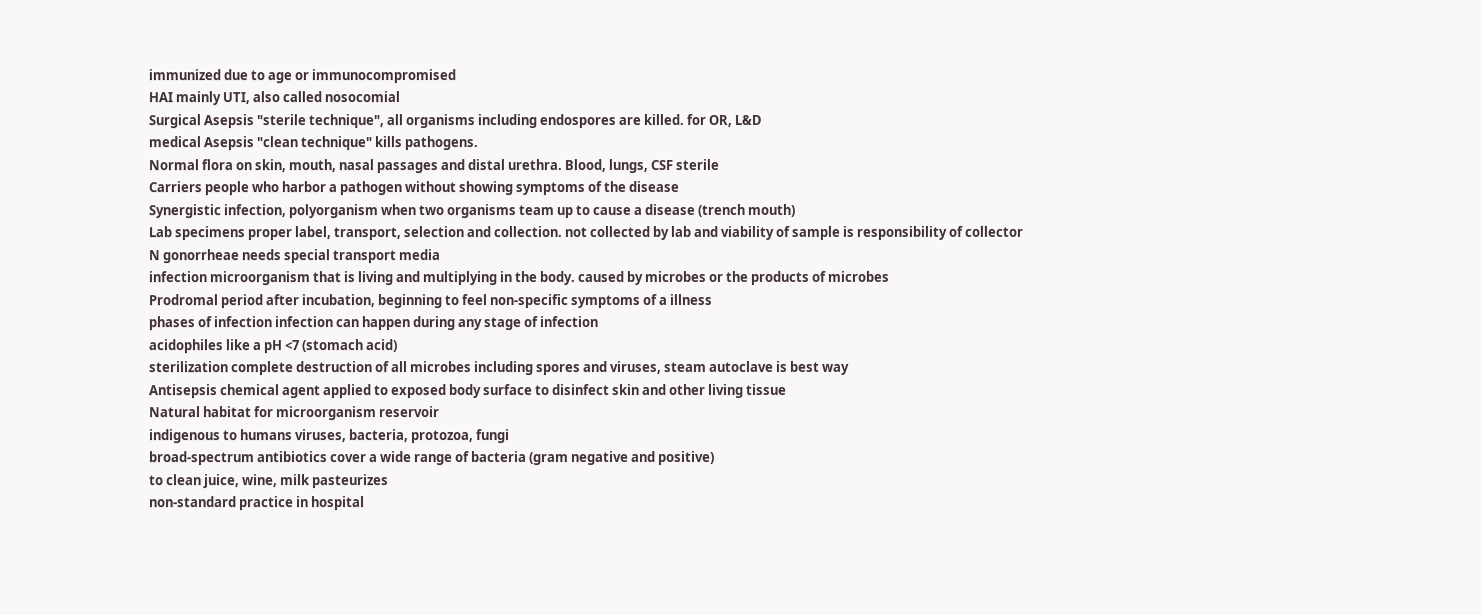immunized due to age or immunocompromised
HAI mainly UTI, also called nosocomial
Surgical Asepsis "sterile technique", all organisms including endospores are killed. for OR, L&D
medical Asepsis "clean technique" kills pathogens.
Normal flora on skin, mouth, nasal passages and distal urethra. Blood, lungs, CSF sterile
Carriers people who harbor a pathogen without showing symptoms of the disease
Synergistic infection, polyorganism when two organisms team up to cause a disease (trench mouth)
Lab specimens proper label, transport, selection and collection. not collected by lab and viability of sample is responsibility of collector
N gonorrheae needs special transport media
infection microorganism that is living and multiplying in the body. caused by microbes or the products of microbes
Prodromal period after incubation, beginning to feel non-specific symptoms of a illness
phases of infection infection can happen during any stage of infection
acidophiles like a pH <7 (stomach acid)
sterilization complete destruction of all microbes including spores and viruses, steam autoclave is best way
Antisepsis chemical agent applied to exposed body surface to disinfect skin and other living tissue
Natural habitat for microorganism reservoir
indigenous to humans viruses, bacteria, protozoa, fungi
broad-spectrum antibiotics cover a wide range of bacteria (gram negative and positive)
to clean juice, wine, milk pasteurizes
non-standard practice in hospital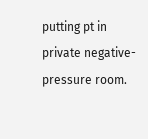putting pt in private negative-pressure room.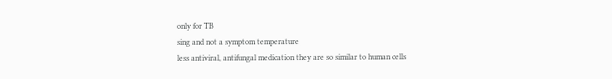only for TB
sing and not a symptom temperature
less antiviral, antifungal medication they are so similar to human cells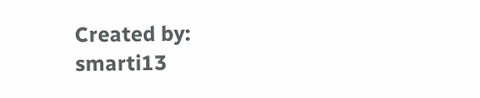Created by: smarti13